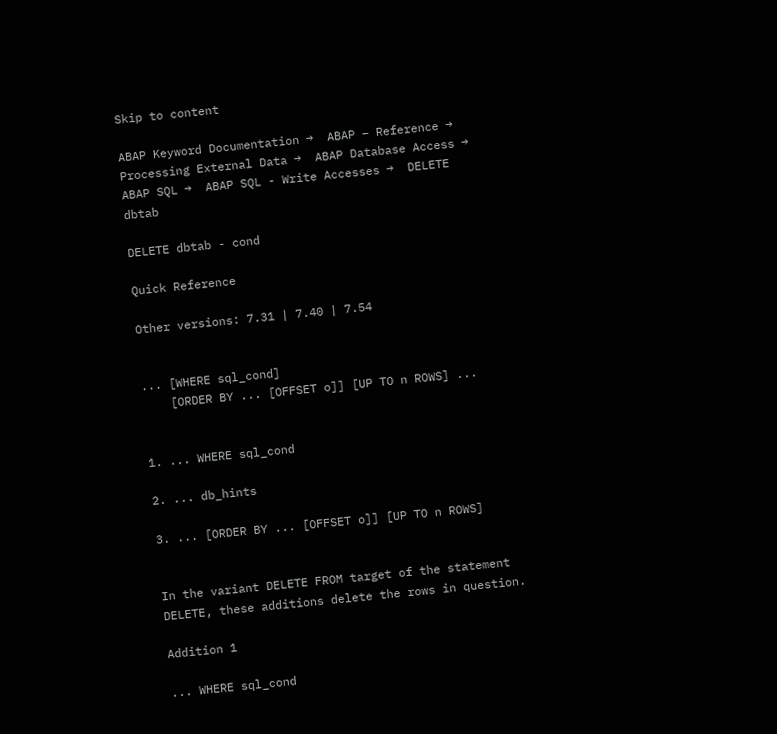Skip to content

ABAP Keyword Documentation →  ABAP − Reference →  Processing External Data →  ABAP Database Access →  ABAP SQL →  ABAP SQL - Write Accesses →  DELETE dbtab

DELETE dbtab - cond

Quick Reference

Other versions: 7.31 | 7.40 | 7.54


... [WHERE sql_cond]
    [ORDER BY ... [OFFSET o]] [UP TO n ROWS] ...


1. ... WHERE sql_cond

2. ... db_hints

3. ... [ORDER BY ... [OFFSET o]] [UP TO n ROWS]


In the variant DELETE FROM target of the statement DELETE, these additions delete the rows in question.

Addition 1

... WHERE sql_cond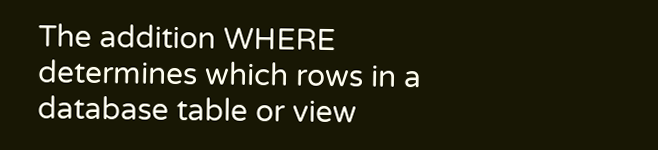The addition WHERE determines which rows in a database table or view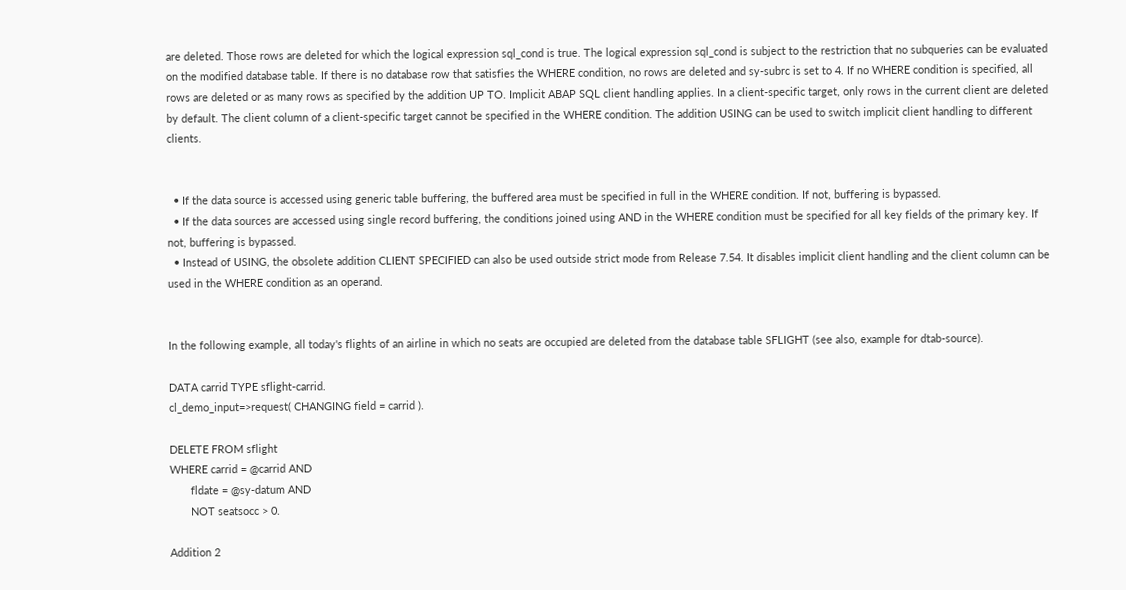are deleted. Those rows are deleted for which the logical expression sql_cond is true. The logical expression sql_cond is subject to the restriction that no subqueries can be evaluated on the modified database table. If there is no database row that satisfies the WHERE condition, no rows are deleted and sy-subrc is set to 4. If no WHERE condition is specified, all rows are deleted or as many rows as specified by the addition UP TO. Implicit ABAP SQL client handling applies. In a client-specific target, only rows in the current client are deleted by default. The client column of a client-specific target cannot be specified in the WHERE condition. The addition USING can be used to switch implicit client handling to different clients.


  • If the data source is accessed using generic table buffering, the buffered area must be specified in full in the WHERE condition. If not, buffering is bypassed.
  • If the data sources are accessed using single record buffering, the conditions joined using AND in the WHERE condition must be specified for all key fields of the primary key. If not, buffering is bypassed.
  • Instead of USING, the obsolete addition CLIENT SPECIFIED can also be used outside strict mode from Release 7.54. It disables implicit client handling and the client column can be used in the WHERE condition as an operand.


In the following example, all today's flights of an airline in which no seats are occupied are deleted from the database table SFLIGHT (see also, example for dtab-source).

DATA carrid TYPE sflight-carrid.
cl_demo_input=>request( CHANGING field = carrid ).

DELETE FROM sflight
WHERE carrid = @carrid AND
       fldate = @sy-datum AND
       NOT seatsocc > 0.

Addition 2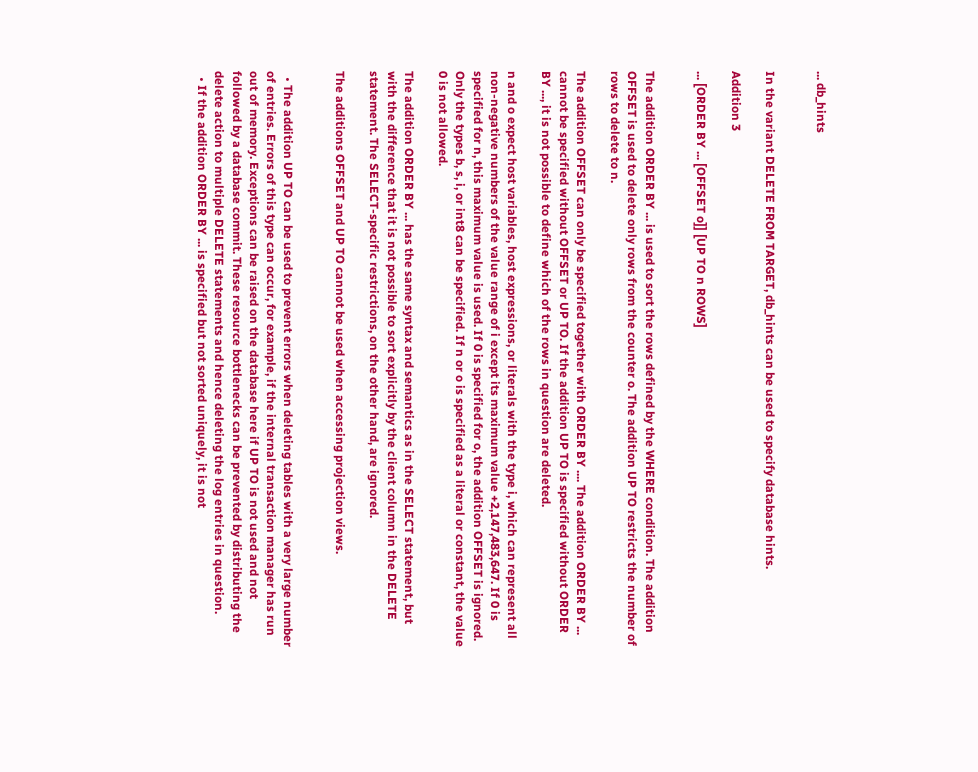... db_hints


In the variant DELETE FROM TARGET, db_hints can be used to specify database hints.

Addition 3

... [ORDER BY ... [OFFSET o]] [UP TO n ROWS]


The addition ORDER BY ... is used to sort the rows defined by the WHERE condition. The addition OFFSET is used to delete only rows from the counter o. The addition UP TO restricts the number of rows to delete to n.

The addition OFFSET can only be specified together with ORDER BY .... The addition ORDER BY ... cannot be specified without OFFSET or UP TO. If the addition UP TO is specified without ORDER BY ..., it is not possible to define which of the rows in question are deleted.

n and o expect host variables, host expressions, or literals with the type i, which can represent all non-negative numbers of the value range of i except its maximum value +2,147,483,647. If 0 is specified for n, this maximum value is used. If 0 is specified for o, the addition OFFSET is ignored. Only the types b, s, i, or int8 can be specified. If n or o is specified as a literal or constant, the value 0 is not allowed.

The addition ORDER BY ... has the same syntax and semantics as in the SELECT statement, but with the difference that it is not possible to sort explicitly by the client column in the DELETE statement. The SELECT-specific restrictions, on the other hand, are ignored.

The additions OFFSET and UP TO cannot be used when accessing projection views.


  • The addition UP TO can be used to prevent errors when deleting tables with a very large number of entries. Errors of this type can occur, for example, if the internal transaction manager has run out of memory. Exceptions can be raised on the database here if UP TO is not used and not followed by a database commit. These resource bottlenecks can be prevented by distributing the delete action to multiple DELETE statements and hence deleting the log entries in question.
  • If the addition ORDER BY ... is specified but not sorted uniquely, it is not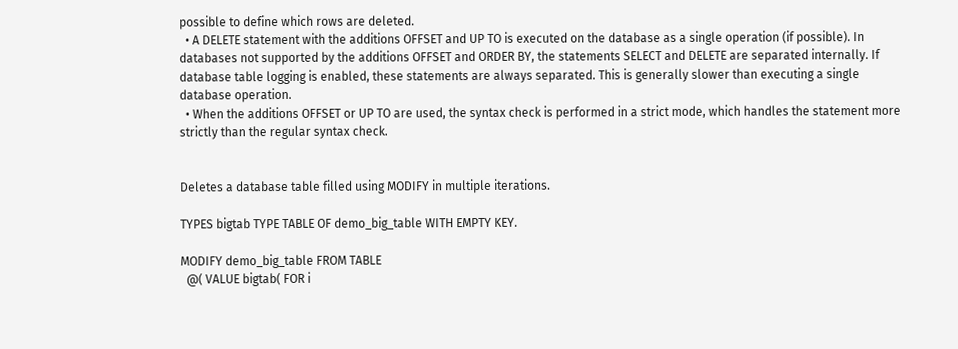possible to define which rows are deleted.
  • A DELETE statement with the additions OFFSET and UP TO is executed on the database as a single operation (if possible). In databases not supported by the additions OFFSET and ORDER BY, the statements SELECT and DELETE are separated internally. If database table logging is enabled, these statements are always separated. This is generally slower than executing a single database operation.
  • When the additions OFFSET or UP TO are used, the syntax check is performed in a strict mode, which handles the statement more strictly than the regular syntax check.


Deletes a database table filled using MODIFY in multiple iterations.

TYPES bigtab TYPE TABLE OF demo_big_table WITH EMPTY KEY.

MODIFY demo_big_table FROM TABLE
  @( VALUE bigtab( FOR i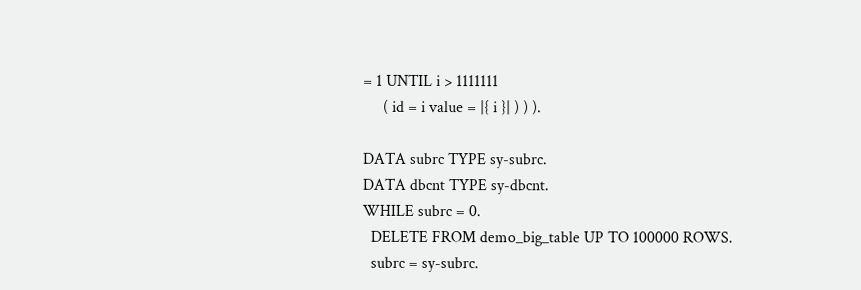= 1 UNTIL i > 1111111
     ( id = i value = |{ i }| ) ) ).

DATA subrc TYPE sy-subrc.
DATA dbcnt TYPE sy-dbcnt.
WHILE subrc = 0.
  DELETE FROM demo_big_table UP TO 100000 ROWS.
  subrc = sy-subrc.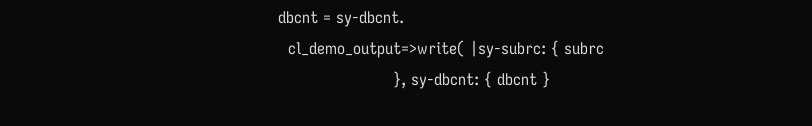dbcnt = sy-dbcnt.
  cl_demo_output=>write( |sy-subrc: { subrc
                       }, sy-dbcnt: { dbcnt }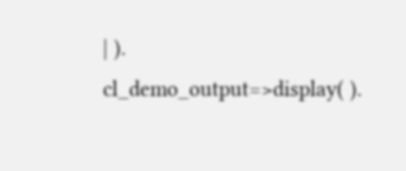| ).
cl_demo_output=>display( ).